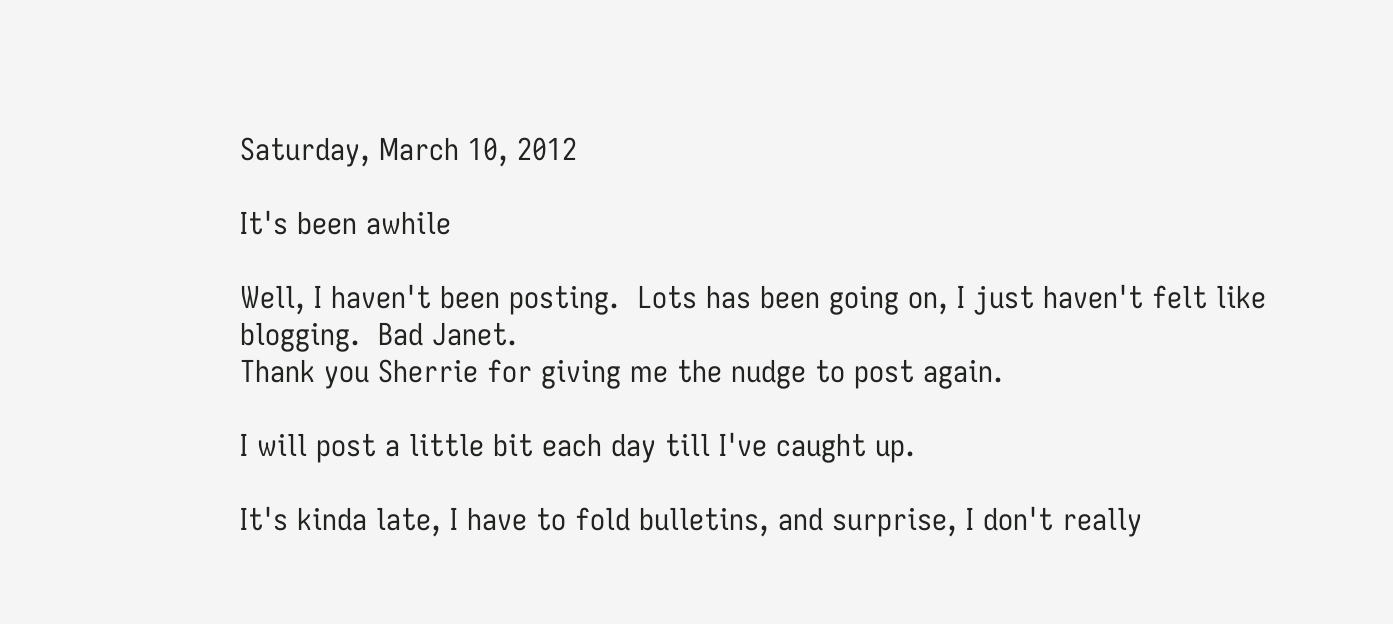Saturday, March 10, 2012

It's been awhile

Well, I haven't been posting.  Lots has been going on, I just haven't felt like blogging.  Bad Janet.
Thank you Sherrie for giving me the nudge to post again.

I will post a little bit each day till I've caught up.

It's kinda late, I have to fold bulletins, and surprise, I don't really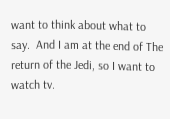want to think about what to say.  And I am at the end of The return of the Jedi, so I want to watch tv.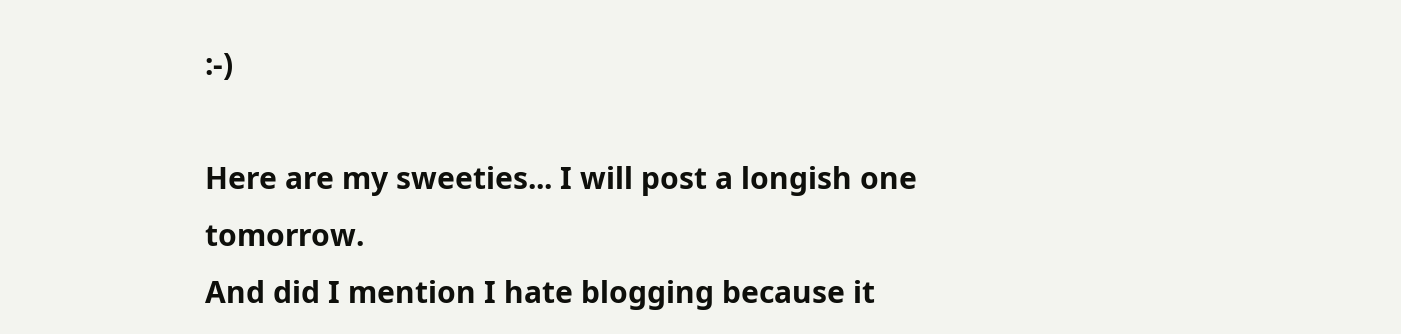:-)

Here are my sweeties... I will post a longish one tomorrow.
And did I mention I hate blogging because it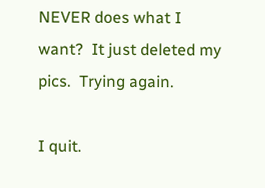NEVER does what I
want?  It just deleted my pics.  Trying again.

I quit.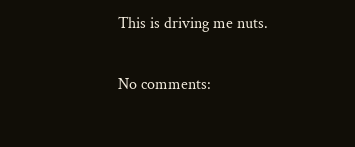This is driving me nuts.

No comments: